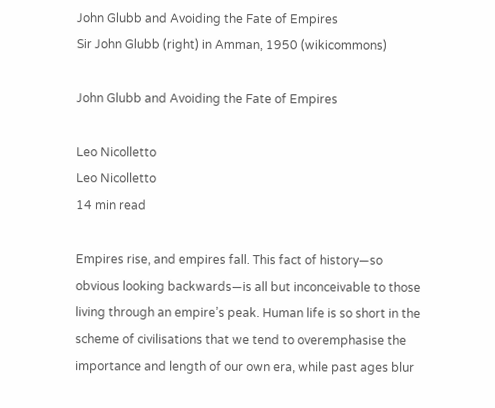John Glubb and Avoiding the Fate of Empires
Sir John Glubb (right) in Amman, 1950 (wikicommons)

John Glubb and Avoiding the Fate of Empires

Leo Nicolletto
Leo Nicolletto
14 min read

Empires rise, and empires fall. This fact of history—so obvious looking backwards—is all but inconceivable to those living through an empire’s peak. Human life is so short in the scheme of civilisations that we tend to overemphasise the importance and length of our own era, while past ages blur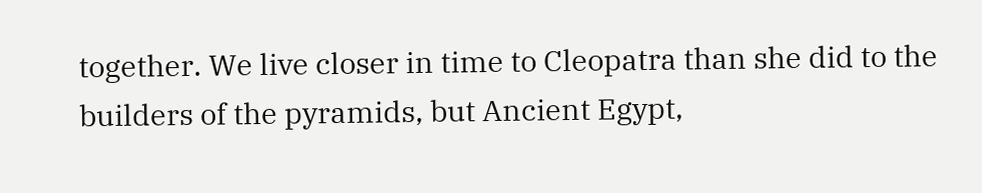together. We live closer in time to Cleopatra than she did to the builders of the pyramids, but Ancient Egypt,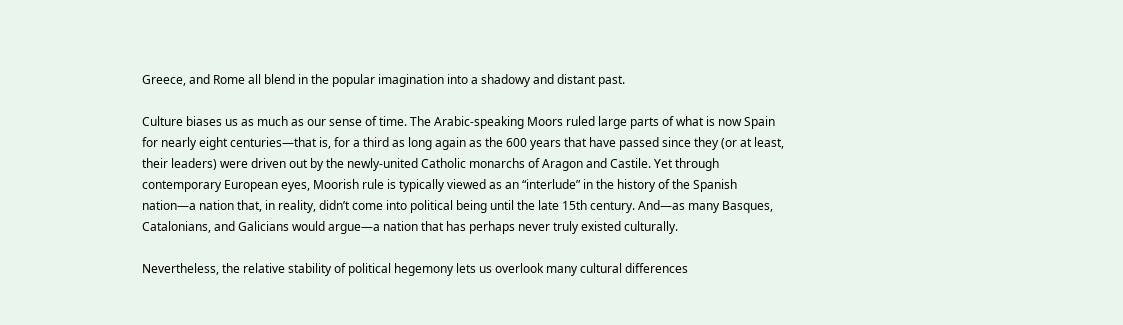Greece, and Rome all blend in the popular imagination into a shadowy and distant past.

Culture biases us as much as our sense of time. The Arabic-speaking Moors ruled large parts of what is now Spain for nearly eight centuries—that is, for a third as long again as the 600 years that have passed since they (or at least, their leaders) were driven out by the newly-united Catholic monarchs of Aragon and Castile. Yet through contemporary European eyes, Moorish rule is typically viewed as an “interlude” in the history of the Spanish nation—a nation that, in reality, didn’t come into political being until the late 15th century. And—as many Basques, Catalonians, and Galicians would argue—a nation that has perhaps never truly existed culturally.

Nevertheless, the relative stability of political hegemony lets us overlook many cultural differences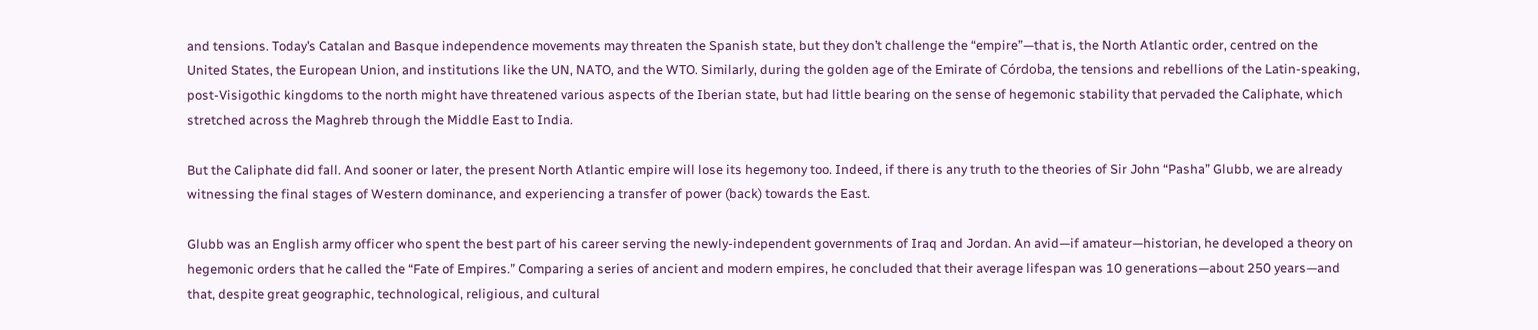and tensions. Today’s Catalan and Basque independence movements may threaten the Spanish state, but they don’t challenge the “empire”—that is, the North Atlantic order, centred on the United States, the European Union, and institutions like the UN, NATO, and the WTO. Similarly, during the golden age of the Emirate of Córdoba, the tensions and rebellions of the Latin-speaking, post-Visigothic kingdoms to the north might have threatened various aspects of the Iberian state, but had little bearing on the sense of hegemonic stability that pervaded the Caliphate, which stretched across the Maghreb through the Middle East to India.

But the Caliphate did fall. And sooner or later, the present North Atlantic empire will lose its hegemony too. Indeed, if there is any truth to the theories of Sir John “Pasha” Glubb, we are already witnessing the final stages of Western dominance, and experiencing a transfer of power (back) towards the East.

Glubb was an English army officer who spent the best part of his career serving the newly-independent governments of Iraq and Jordan. An avid—if amateur—historian, he developed a theory on hegemonic orders that he called the “Fate of Empires.” Comparing a series of ancient and modern empires, he concluded that their average lifespan was 10 generations—about 250 years—and that, despite great geographic, technological, religious, and cultural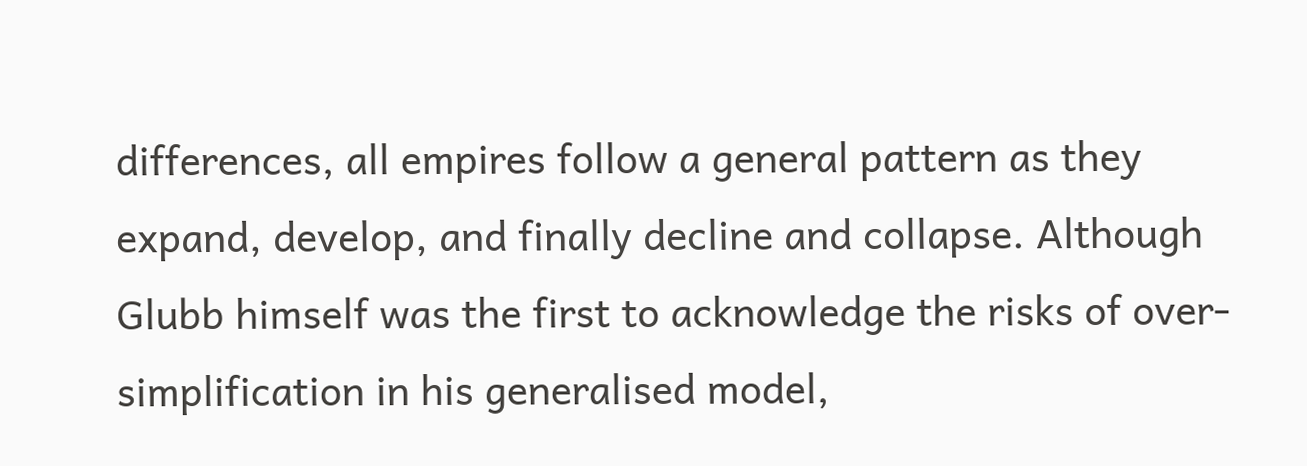differences, all empires follow a general pattern as they expand, develop, and finally decline and collapse. Although Glubb himself was the first to acknowledge the risks of over-simplification in his generalised model,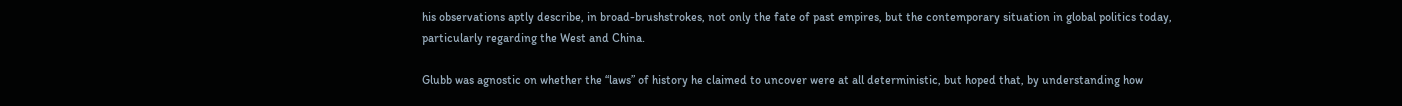his observations aptly describe, in broad-brushstrokes, not only the fate of past empires, but the contemporary situation in global politics today, particularly regarding the West and China.

Glubb was agnostic on whether the “laws” of history he claimed to uncover were at all deterministic, but hoped that, by understanding how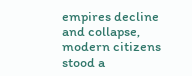empires decline and collapse, modern citizens stood a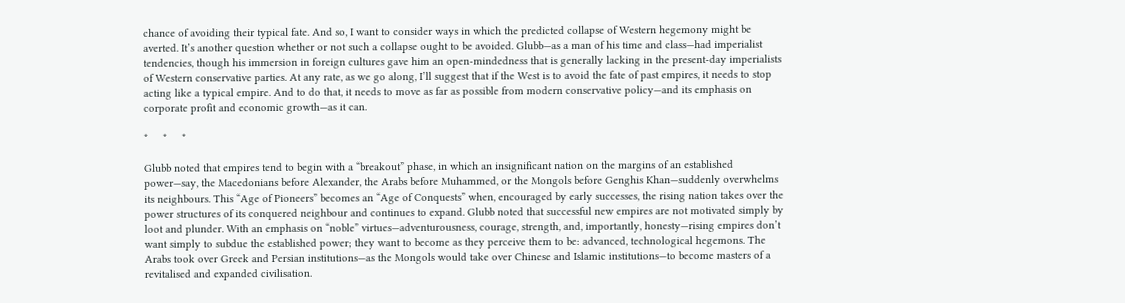chance of avoiding their typical fate. And so, I want to consider ways in which the predicted collapse of Western hegemony might be averted. It’s another question whether or not such a collapse ought to be avoided. Glubb—as a man of his time and class—had imperialist tendencies, though his immersion in foreign cultures gave him an open-mindedness that is generally lacking in the present-day imperialists of Western conservative parties. At any rate, as we go along, I’ll suggest that if the West is to avoid the fate of past empires, it needs to stop acting like a typical empire. And to do that, it needs to move as far as possible from modern conservative policy—and its emphasis on corporate profit and economic growth—as it can.

*     *     *

Glubb noted that empires tend to begin with a “breakout” phase, in which an insignificant nation on the margins of an established power—say, the Macedonians before Alexander, the Arabs before Muhammed, or the Mongols before Genghis Khan—suddenly overwhelms its neighbours. This “Age of Pioneers” becomes an “Age of Conquests” when, encouraged by early successes, the rising nation takes over the power structures of its conquered neighbour and continues to expand. Glubb noted that successful new empires are not motivated simply by loot and plunder. With an emphasis on “noble” virtues—adventurousness, courage, strength, and, importantly, honesty—rising empires don’t want simply to subdue the established power; they want to become as they perceive them to be: advanced, technological hegemons. The Arabs took over Greek and Persian institutions—as the Mongols would take over Chinese and Islamic institutions—to become masters of a revitalised and expanded civilisation.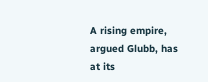A rising empire, argued Glubb, has at its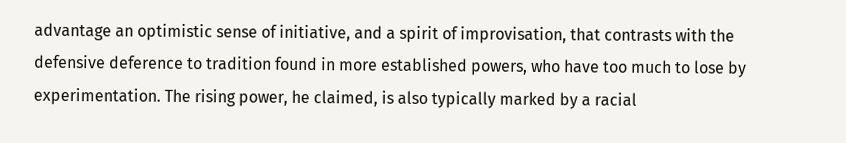advantage an optimistic sense of initiative, and a spirit of improvisation, that contrasts with the defensive deference to tradition found in more established powers, who have too much to lose by experimentation. The rising power, he claimed, is also typically marked by a racial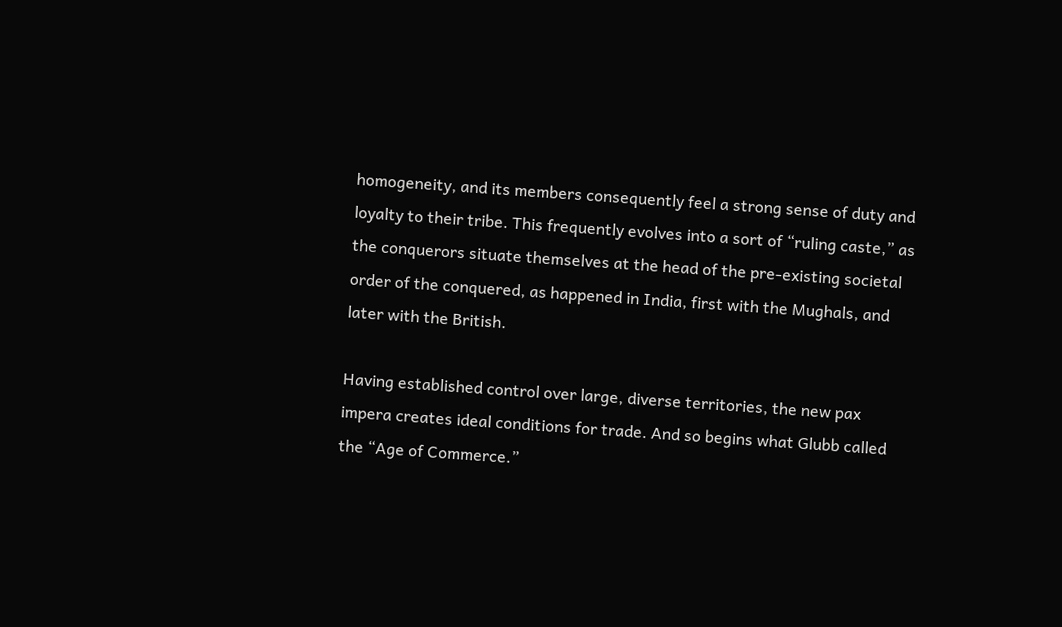homogeneity, and its members consequently feel a strong sense of duty and loyalty to their tribe. This frequently evolves into a sort of “ruling caste,” as the conquerors situate themselves at the head of the pre-existing societal order of the conquered, as happened in India, first with the Mughals, and later with the British.

Having established control over large, diverse territories, the new pax impera creates ideal conditions for trade. And so begins what Glubb called the “Age of Commerce.”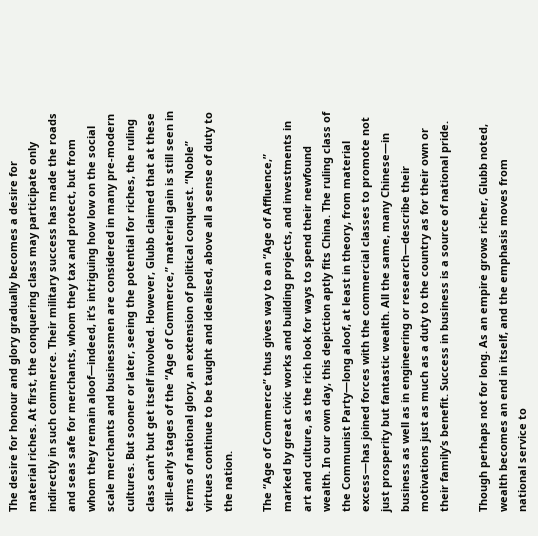The desire for honour and glory gradually becomes a desire for material riches. At first, the conquering class may participate only indirectly in such commerce. Their military success has made the roads and seas safe for merchants, whom they tax and protect, but from whom they remain aloof—indeed, it’s intriguing how low on the social scale merchants and businessmen are considered in many pre-modern cultures. But sooner or later, seeing the potential for riches, the ruling class can’t but get itself involved. However, Glubb claimed that at these still-early stages of the “Age of Commerce,” material gain is still seen in terms of national glory, an extension of political conquest. “Noble” virtues continue to be taught and idealised, above all a sense of duty to the nation.

The “Age of Commerce” thus gives way to an “Age of Affluence,” marked by great civic works and building projects, and investments in art and culture, as the rich look for ways to spend their newfound wealth. In our own day, this depiction aptly fits China. The ruling class of the Communist Party—long aloof, at least in theory, from material excess—has joined forces with the commercial classes to promote not just prosperity but fantastic wealth. All the same, many Chinese—in business as well as in engineering or research—describe their motivations just as much as a duty to the country as for their own or their family’s benefit. Success in business is a source of national pride.

Though perhaps not for long. As an empire grows richer, Glubb noted, wealth becomes an end in itself, and the emphasis moves from national service to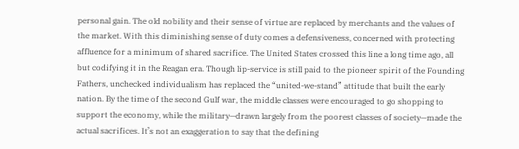personal gain. The old nobility and their sense of virtue are replaced by merchants and the values of the market. With this diminishing sense of duty comes a defensiveness, concerned with protecting affluence for a minimum of shared sacrifice. The United States crossed this line a long time ago, all but codifying it in the Reagan era. Though lip-service is still paid to the pioneer spirit of the Founding Fathers, unchecked individualism has replaced the “united-we-stand” attitude that built the early nation. By the time of the second Gulf war, the middle classes were encouraged to go shopping to support the economy, while the military—drawn largely from the poorest classes of society—made the actual sacrifices. It’s not an exaggeration to say that the defining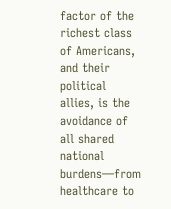factor of the richest class of Americans, and their political allies, is the avoidance of all shared national burdens—from healthcare to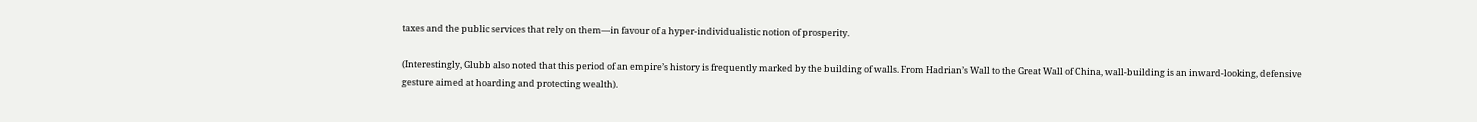taxes and the public services that rely on them—in favour of a hyper-individualistic notion of prosperity.

(Interestingly, Glubb also noted that this period of an empire’s history is frequently marked by the building of walls. From Hadrian’s Wall to the Great Wall of China, wall-building is an inward-looking, defensive gesture aimed at hoarding and protecting wealth).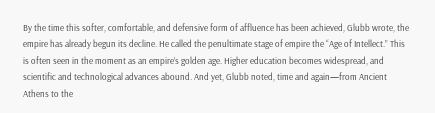By the time this softer, comfortable, and defensive form of affluence has been achieved, Glubb wrote, the empire has already begun its decline. He called the penultimate stage of empire the “Age of Intellect.” This is often seen in the moment as an empire’s golden age. Higher education becomes widespread, and scientific and technological advances abound. And yet, Glubb noted, time and again—from Ancient Athens to the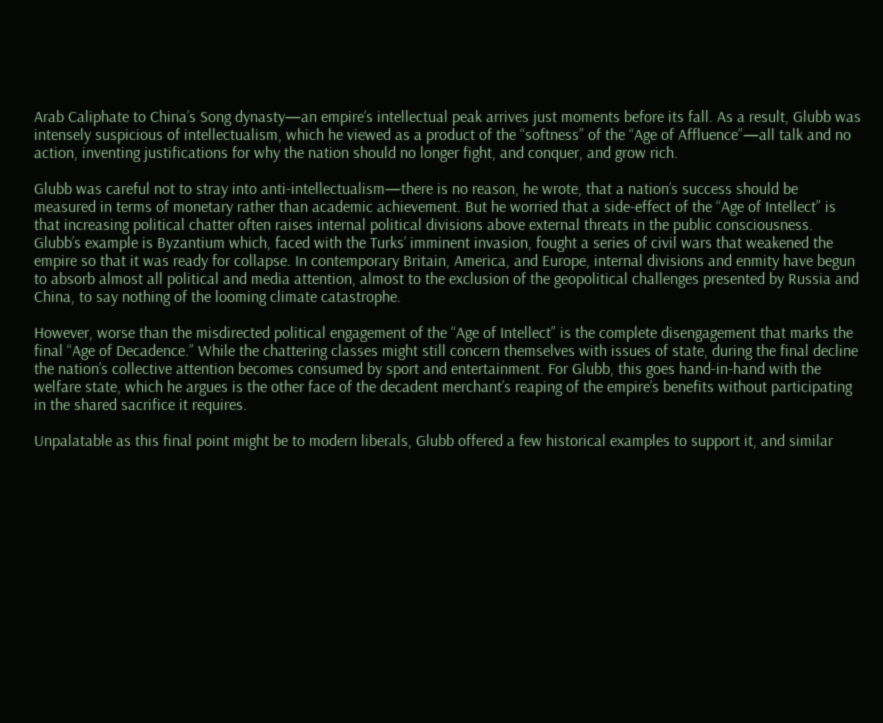Arab Caliphate to China’s Song dynasty—an empire’s intellectual peak arrives just moments before its fall. As a result, Glubb was intensely suspicious of intellectualism, which he viewed as a product of the “softness” of the “Age of Affluence”—all talk and no action, inventing justifications for why the nation should no longer fight, and conquer, and grow rich.

Glubb was careful not to stray into anti-intellectualism—there is no reason, he wrote, that a nation’s success should be measured in terms of monetary rather than academic achievement. But he worried that a side-effect of the “Age of Intellect” is that increasing political chatter often raises internal political divisions above external threats in the public consciousness. Glubb’s example is Byzantium which, faced with the Turks’ imminent invasion, fought a series of civil wars that weakened the empire so that it was ready for collapse. In contemporary Britain, America, and Europe, internal divisions and enmity have begun to absorb almost all political and media attention, almost to the exclusion of the geopolitical challenges presented by Russia and China, to say nothing of the looming climate catastrophe.

However, worse than the misdirected political engagement of the “Age of Intellect” is the complete disengagement that marks the final “Age of Decadence.” While the chattering classes might still concern themselves with issues of state, during the final decline the nation’s collective attention becomes consumed by sport and entertainment. For Glubb, this goes hand-in-hand with the welfare state, which he argues is the other face of the decadent merchant’s reaping of the empire’s benefits without participating in the shared sacrifice it requires.

Unpalatable as this final point might be to modern liberals, Glubb offered a few historical examples to support it, and similar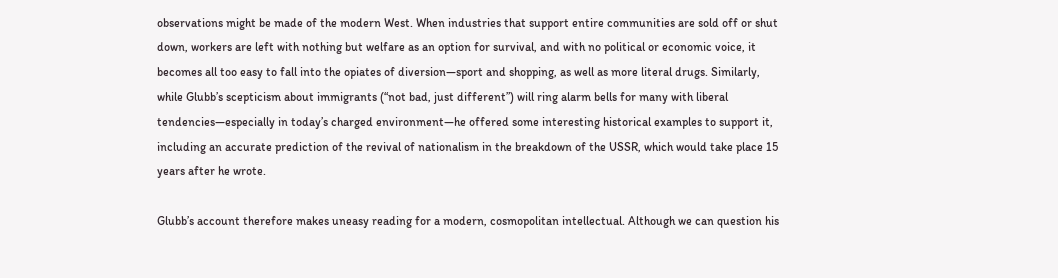observations might be made of the modern West. When industries that support entire communities are sold off or shut down, workers are left with nothing but welfare as an option for survival, and with no political or economic voice, it becomes all too easy to fall into the opiates of diversion—sport and shopping, as well as more literal drugs. Similarly, while Glubb’s scepticism about immigrants (“not bad, just different”) will ring alarm bells for many with liberal tendencies—especially in today’s charged environment—he offered some interesting historical examples to support it, including an accurate prediction of the revival of nationalism in the breakdown of the USSR, which would take place 15 years after he wrote.

Glubb’s account therefore makes uneasy reading for a modern, cosmopolitan intellectual. Although we can question his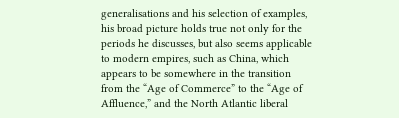generalisations and his selection of examples, his broad picture holds true not only for the periods he discusses, but also seems applicable to modern empires, such as China, which appears to be somewhere in the transition from the “Age of Commerce” to the “Age of Affluence,” and the North Atlantic liberal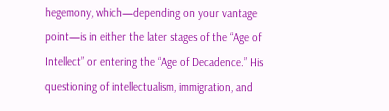hegemony, which—depending on your vantage point—is in either the later stages of the “Age of Intellect” or entering the “Age of Decadence.” His questioning of intellectualism, immigration, and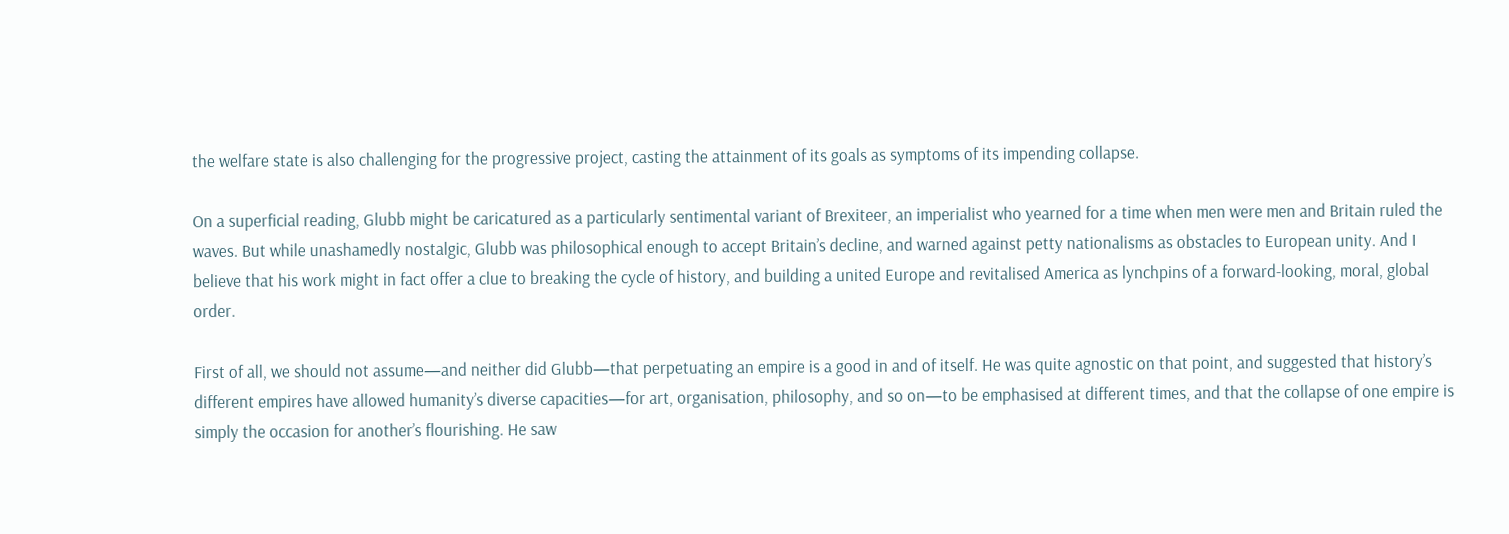the welfare state is also challenging for the progressive project, casting the attainment of its goals as symptoms of its impending collapse.

On a superficial reading, Glubb might be caricatured as a particularly sentimental variant of Brexiteer, an imperialist who yearned for a time when men were men and Britain ruled the waves. But while unashamedly nostalgic, Glubb was philosophical enough to accept Britain’s decline, and warned against petty nationalisms as obstacles to European unity. And I believe that his work might in fact offer a clue to breaking the cycle of history, and building a united Europe and revitalised America as lynchpins of a forward-looking, moral, global order.

First of all, we should not assume—and neither did Glubb—that perpetuating an empire is a good in and of itself. He was quite agnostic on that point, and suggested that history’s different empires have allowed humanity’s diverse capacities—for art, organisation, philosophy, and so on—to be emphasised at different times, and that the collapse of one empire is simply the occasion for another’s flourishing. He saw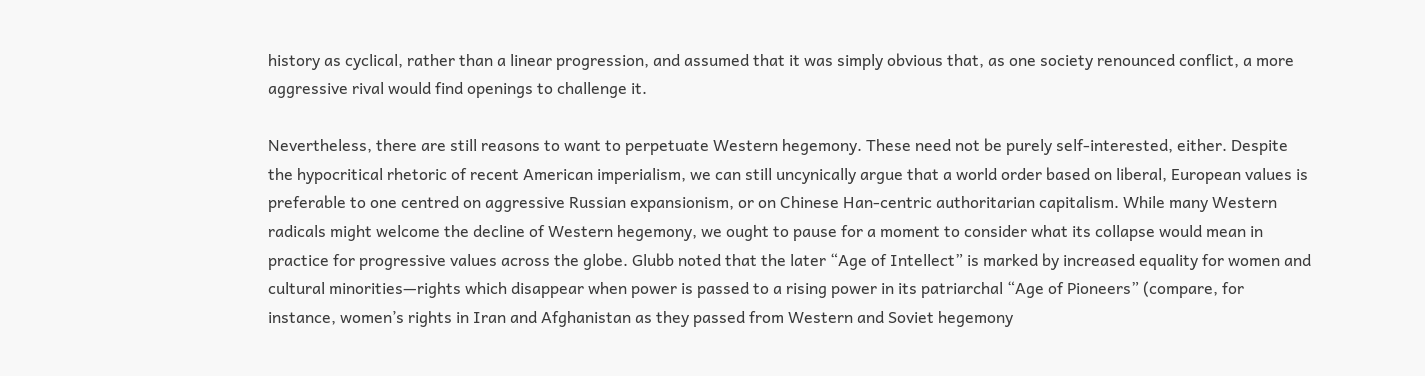history as cyclical, rather than a linear progression, and assumed that it was simply obvious that, as one society renounced conflict, a more aggressive rival would find openings to challenge it.

Nevertheless, there are still reasons to want to perpetuate Western hegemony. These need not be purely self-interested, either. Despite the hypocritical rhetoric of recent American imperialism, we can still uncynically argue that a world order based on liberal, European values is preferable to one centred on aggressive Russian expansionism, or on Chinese Han-centric authoritarian capitalism. While many Western radicals might welcome the decline of Western hegemony, we ought to pause for a moment to consider what its collapse would mean in practice for progressive values across the globe. Glubb noted that the later “Age of Intellect” is marked by increased equality for women and cultural minorities—rights which disappear when power is passed to a rising power in its patriarchal “Age of Pioneers” (compare, for instance, women’s rights in Iran and Afghanistan as they passed from Western and Soviet hegemony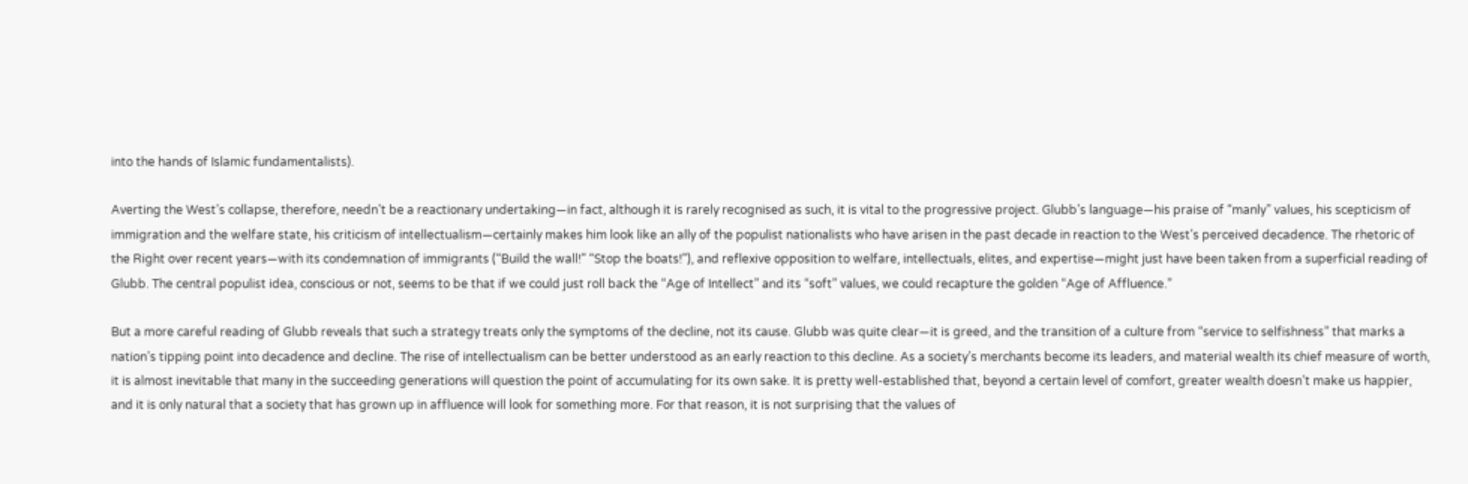into the hands of Islamic fundamentalists).

Averting the West’s collapse, therefore, needn’t be a reactionary undertaking—in fact, although it is rarely recognised as such, it is vital to the progressive project. Glubb’s language—his praise of “manly” values, his scepticism of immigration and the welfare state, his criticism of intellectualism—certainly makes him look like an ally of the populist nationalists who have arisen in the past decade in reaction to the West’s perceived decadence. The rhetoric of the Right over recent years—with its condemnation of immigrants (“Build the wall!” “Stop the boats!”), and reflexive opposition to welfare, intellectuals, elites, and expertise—might just have been taken from a superficial reading of Glubb. The central populist idea, conscious or not, seems to be that if we could just roll back the “Age of Intellect” and its “soft” values, we could recapture the golden “Age of Affluence.”

But a more careful reading of Glubb reveals that such a strategy treats only the symptoms of the decline, not its cause. Glubb was quite clear—it is greed, and the transition of a culture from “service to selfishness” that marks a nation’s tipping point into decadence and decline. The rise of intellectualism can be better understood as an early reaction to this decline. As a society’s merchants become its leaders, and material wealth its chief measure of worth, it is almost inevitable that many in the succeeding generations will question the point of accumulating for its own sake. It is pretty well-established that, beyond a certain level of comfort, greater wealth doesn’t make us happier, and it is only natural that a society that has grown up in affluence will look for something more. For that reason, it is not surprising that the values of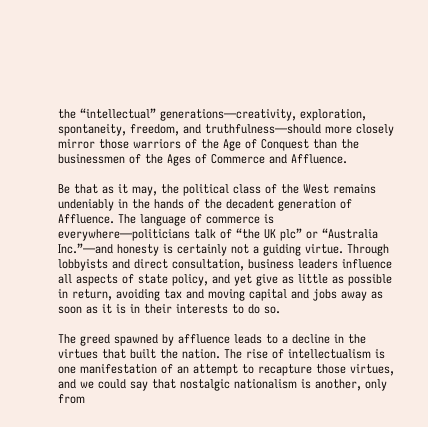the “intellectual” generations—creativity, exploration, spontaneity, freedom, and truthfulness—should more closely mirror those warriors of the Age of Conquest than the businessmen of the Ages of Commerce and Affluence.

Be that as it may, the political class of the West remains undeniably in the hands of the decadent generation of Affluence. The language of commerce is everywhere—politicians talk of “the UK plc” or “Australia Inc.”—and honesty is certainly not a guiding virtue. Through lobbyists and direct consultation, business leaders influence all aspects of state policy, and yet give as little as possible in return, avoiding tax and moving capital and jobs away as soon as it is in their interests to do so.

The greed spawned by affluence leads to a decline in the virtues that built the nation. The rise of intellectualism is one manifestation of an attempt to recapture those virtues, and we could say that nostalgic nationalism is another, only from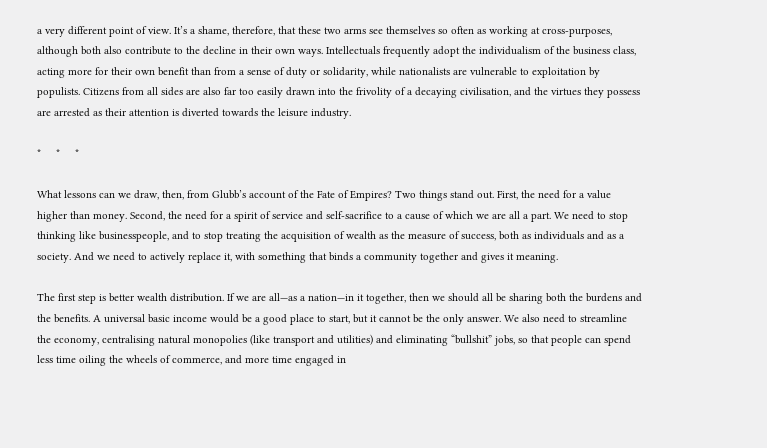a very different point of view. It’s a shame, therefore, that these two arms see themselves so often as working at cross-purposes, although both also contribute to the decline in their own ways. Intellectuals frequently adopt the individualism of the business class, acting more for their own benefit than from a sense of duty or solidarity, while nationalists are vulnerable to exploitation by populists. Citizens from all sides are also far too easily drawn into the frivolity of a decaying civilisation, and the virtues they possess are arrested as their attention is diverted towards the leisure industry.

*     *     *

What lessons can we draw, then, from Glubb’s account of the Fate of Empires? Two things stand out. First, the need for a value higher than money. Second, the need for a spirit of service and self-sacrifice to a cause of which we are all a part. We need to stop thinking like businesspeople, and to stop treating the acquisition of wealth as the measure of success, both as individuals and as a society. And we need to actively replace it, with something that binds a community together and gives it meaning.

The first step is better wealth distribution. If we are all—as a nation—in it together, then we should all be sharing both the burdens and the benefits. A universal basic income would be a good place to start, but it cannot be the only answer. We also need to streamline the economy, centralising natural monopolies (like transport and utilities) and eliminating “bullshit” jobs, so that people can spend less time oiling the wheels of commerce, and more time engaged in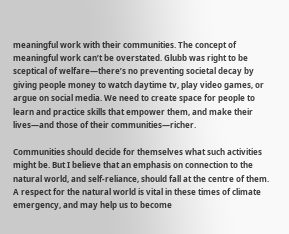meaningful work with their communities. The concept of meaningful work can’t be overstated. Glubb was right to be sceptical of welfare—there’s no preventing societal decay by giving people money to watch daytime tv, play video games, or argue on social media. We need to create space for people to learn and practice skills that empower them, and make their lives—and those of their communities—richer.

Communities should decide for themselves what such activities might be. But I believe that an emphasis on connection to the natural world, and self-reliance, should fall at the centre of them. A respect for the natural world is vital in these times of climate emergency, and may help us to become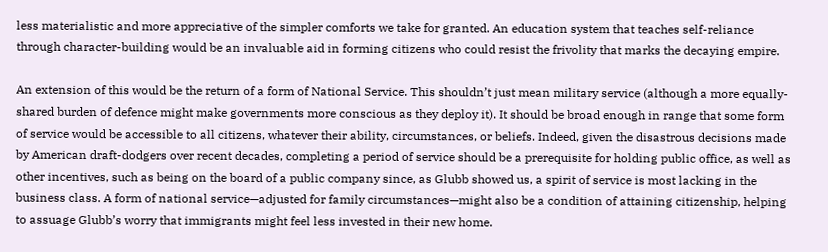less materialistic and more appreciative of the simpler comforts we take for granted. An education system that teaches self-reliance through character-building would be an invaluable aid in forming citizens who could resist the frivolity that marks the decaying empire.

An extension of this would be the return of a form of National Service. This shouldn’t just mean military service (although a more equally-shared burden of defence might make governments more conscious as they deploy it). It should be broad enough in range that some form of service would be accessible to all citizens, whatever their ability, circumstances, or beliefs. Indeed, given the disastrous decisions made by American draft-dodgers over recent decades, completing a period of service should be a prerequisite for holding public office, as well as other incentives, such as being on the board of a public company since, as Glubb showed us, a spirit of service is most lacking in the business class. A form of national service—adjusted for family circumstances—might also be a condition of attaining citizenship, helping to assuage Glubb’s worry that immigrants might feel less invested in their new home.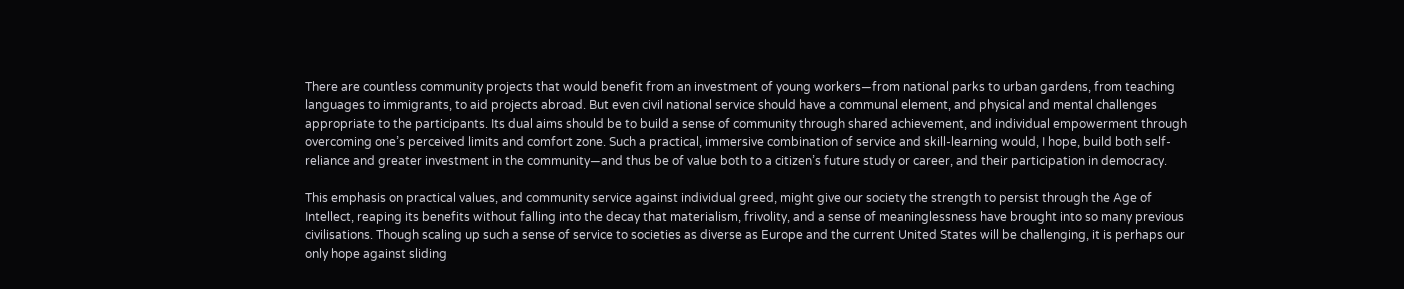There are countless community projects that would benefit from an investment of young workers—from national parks to urban gardens, from teaching languages to immigrants, to aid projects abroad. But even civil national service should have a communal element, and physical and mental challenges appropriate to the participants. Its dual aims should be to build a sense of community through shared achievement, and individual empowerment through overcoming one’s perceived limits and comfort zone. Such a practical, immersive combination of service and skill-learning would, I hope, build both self-reliance and greater investment in the community—and thus be of value both to a citizen’s future study or career, and their participation in democracy.

This emphasis on practical values, and community service against individual greed, might give our society the strength to persist through the Age of Intellect, reaping its benefits without falling into the decay that materialism, frivolity, and a sense of meaninglessness have brought into so many previous civilisations. Though scaling up such a sense of service to societies as diverse as Europe and the current United States will be challenging, it is perhaps our only hope against sliding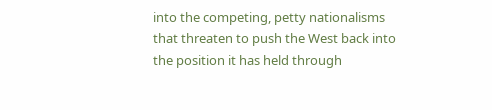into the competing, petty nationalisms that threaten to push the West back into the position it has held through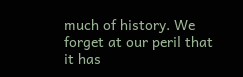much of history. We forget at our peril that it has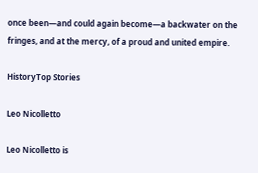once been—and could again become—a backwater on the fringes, and at the mercy, of a proud and united empire.

HistoryTop Stories

Leo Nicolletto

Leo Nicolletto is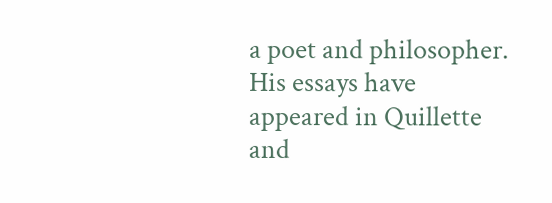a poet and philosopher. His essays have appeared in Quillette and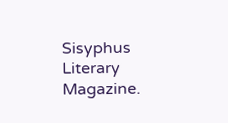Sisyphus Literary Magazine.